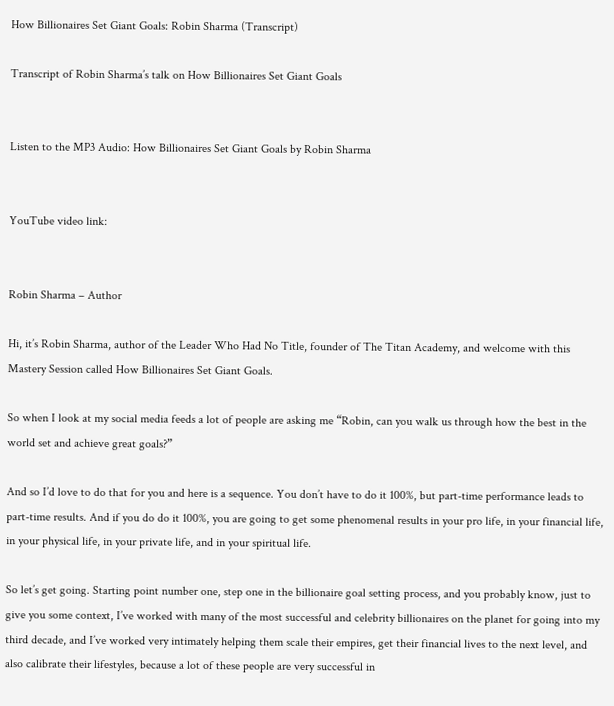How Billionaires Set Giant Goals: Robin Sharma (Transcript)

Transcript of Robin Sharma’s talk on How Billionaires Set Giant Goals


Listen to the MP3 Audio: How Billionaires Set Giant Goals by Robin Sharma


YouTube video link:


Robin Sharma – Author

Hi, it’s Robin Sharma, author of the Leader Who Had No Title, founder of The Titan Academy, and welcome with this Mastery Session called How Billionaires Set Giant Goals.

So when I look at my social media feeds a lot of people are asking me “Robin, can you walk us through how the best in the world set and achieve great goals?”

And so I’d love to do that for you and here is a sequence. You don’t have to do it 100%, but part-time performance leads to part-time results. And if you do do it 100%, you are going to get some phenomenal results in your pro life, in your financial life, in your physical life, in your private life, and in your spiritual life.

So let’s get going. Starting point number one, step one in the billionaire goal setting process, and you probably know, just to give you some context, I’ve worked with many of the most successful and celebrity billionaires on the planet for going into my third decade, and I’ve worked very intimately helping them scale their empires, get their financial lives to the next level, and also calibrate their lifestyles, because a lot of these people are very successful in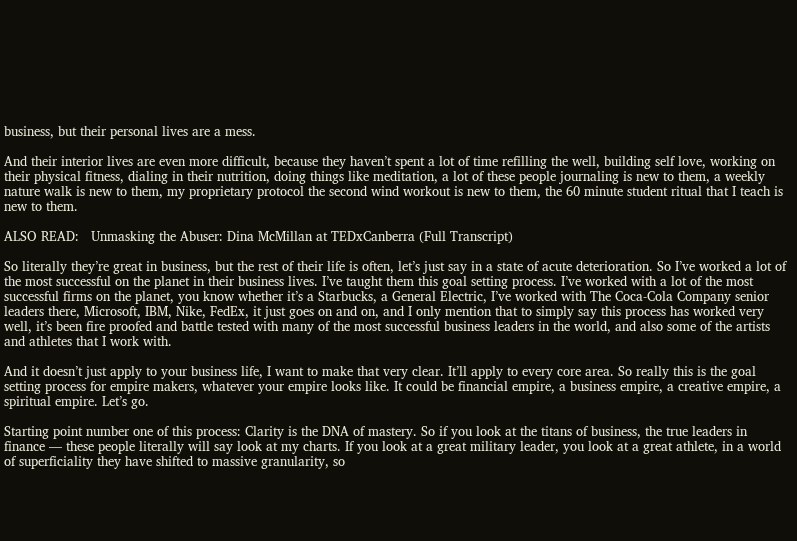business, but their personal lives are a mess.

And their interior lives are even more difficult, because they haven’t spent a lot of time refilling the well, building self love, working on their physical fitness, dialing in their nutrition, doing things like meditation, a lot of these people journaling is new to them, a weekly nature walk is new to them, my proprietary protocol the second wind workout is new to them, the 60 minute student ritual that I teach is new to them.

ALSO READ:   Unmasking the Abuser: Dina McMillan at TEDxCanberra (Full Transcript)

So literally they’re great in business, but the rest of their life is often, let’s just say in a state of acute deterioration. So I’ve worked a lot of the most successful on the planet in their business lives. I’ve taught them this goal setting process. I’ve worked with a lot of the most successful firms on the planet, you know whether it’s a Starbucks, a General Electric, I’ve worked with The Coca-Cola Company senior leaders there, Microsoft, IBM, Nike, FedEx, it just goes on and on, and I only mention that to simply say this process has worked very well, it’s been fire proofed and battle tested with many of the most successful business leaders in the world, and also some of the artists and athletes that I work with.

And it doesn’t just apply to your business life, I want to make that very clear. It’ll apply to every core area. So really this is the goal setting process for empire makers, whatever your empire looks like. It could be financial empire, a business empire, a creative empire, a spiritual empire. Let’s go.

Starting point number one of this process: Clarity is the DNA of mastery. So if you look at the titans of business, the true leaders in finance — these people literally will say look at my charts. If you look at a great military leader, you look at a great athlete, in a world of superficiality they have shifted to massive granularity, so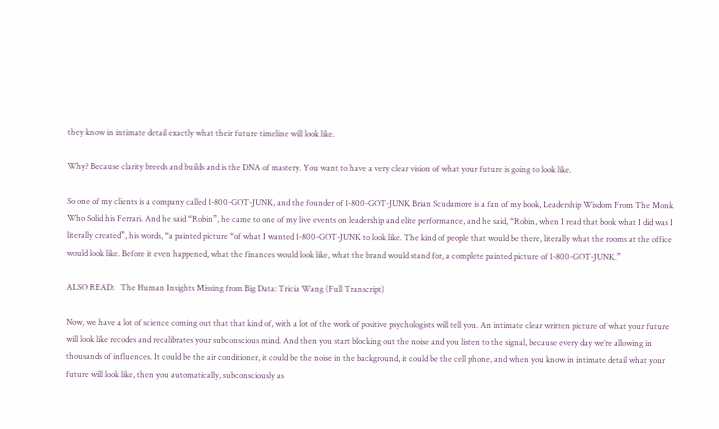they know in intimate detail exactly what their future timeline will look like.

Why? Because clarity breeds and builds and is the DNA of mastery. You want to have a very clear vision of what your future is going to look like.

So one of my clients is a company called 1-800-GOT-JUNK, and the founder of 1-800-GOT-JUNK Brian Scudamore is a fan of my book, Leadership Wisdom From The Monk Who Solid his Ferrari. And he said “Robin”, he came to one of my live events on leadership and elite performance, and he said, “Robin, when I read that book what I did was I literally created”, his words, “a painted picture “of what I wanted 1-800-GOT-JUNK to look like. The kind of people that would be there, literally what the rooms at the office would look like. Before it even happened, what the finances would look like, what the brand would stand for, a complete painted picture of 1-800-GOT-JUNK.”

ALSO READ:   The Human Insights Missing from Big Data: Tricia Wang (Full Transcript)

Now, we have a lot of science coming out that that kind of, with a lot of the work of positive psychologists will tell you. An intimate clear written picture of what your future will look like recodes and recalibrates your subconscious mind. And then you start blocking out the noise and you listen to the signal, because every day we’re allowing in thousands of influences. It could be the air conditioner, it could be the noise in the background, it could be the cell phone, and when you know in intimate detail what your future will look like, then you automatically, subconsciously as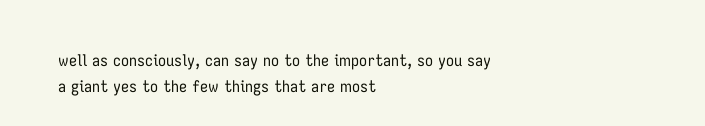well as consciously, can say no to the important, so you say a giant yes to the few things that are most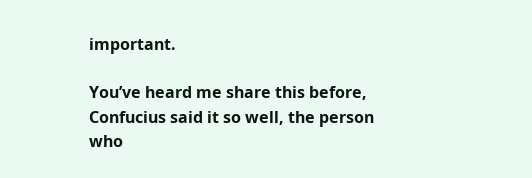important.

You’ve heard me share this before, Confucius said it so well, the person who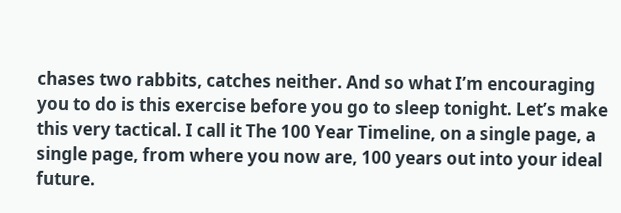chases two rabbits, catches neither. And so what I’m encouraging you to do is this exercise before you go to sleep tonight. Let’s make this very tactical. I call it The 100 Year Timeline, on a single page, a single page, from where you now are, 100 years out into your ideal future.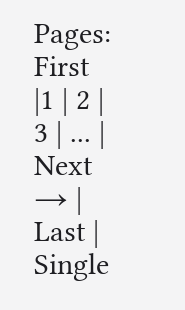Pages: First |1 | 2 | 3 | ... | Next → | Last | Single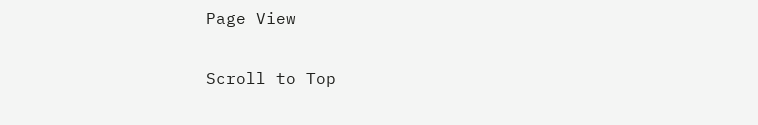Page View

Scroll to Top